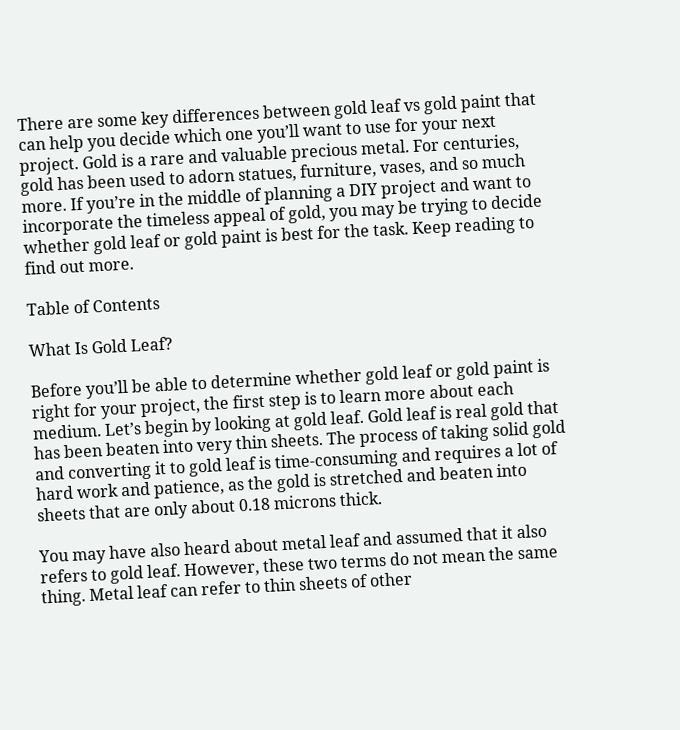There are some key differences between gold leaf vs gold paint that can help you decide which one you’ll want to use for your next project. Gold is a rare and valuable precious metal. For centuries, gold has been used to adorn statues, furniture, vases, and so much more. If you’re in the middle of planning a DIY project and want to incorporate the timeless appeal of gold, you may be trying to decide whether gold leaf or gold paint is best for the task. Keep reading to find out more.

Table of Contents

What Is Gold Leaf?

Before you’ll be able to determine whether gold leaf or gold paint is right for your project, the first step is to learn more about each medium. Let’s begin by looking at gold leaf. Gold leaf is real gold that has been beaten into very thin sheets. The process of taking solid gold and converting it to gold leaf is time-consuming and requires a lot of hard work and patience, as the gold is stretched and beaten into sheets that are only about 0.18 microns thick.

You may have also heard about metal leaf and assumed that it also refers to gold leaf. However, these two terms do not mean the same thing. Metal leaf can refer to thin sheets of other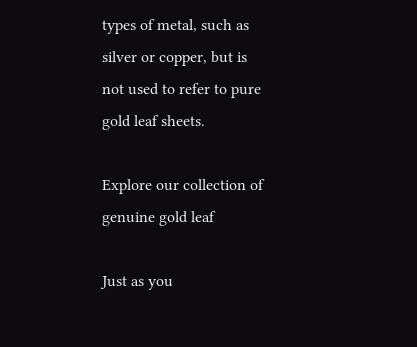types of metal, such as silver or copper, but is not used to refer to pure gold leaf sheets.

Explore our collection of genuine gold leaf

Just as you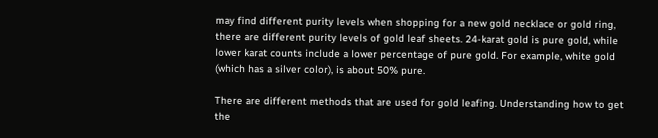may find different purity levels when shopping for a new gold necklace or gold ring, there are different purity levels of gold leaf sheets. 24-karat gold is pure gold, while lower karat counts include a lower percentage of pure gold. For example, white gold (which has a silver color), is about 50% pure.

There are different methods that are used for gold leafing. Understanding how to get the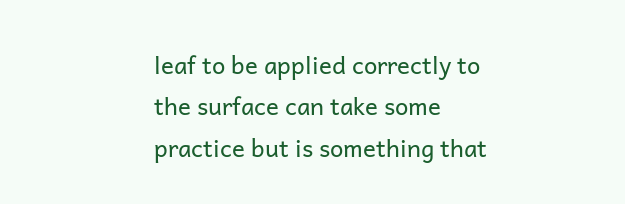leaf to be applied correctly to the surface can take some practice but is something that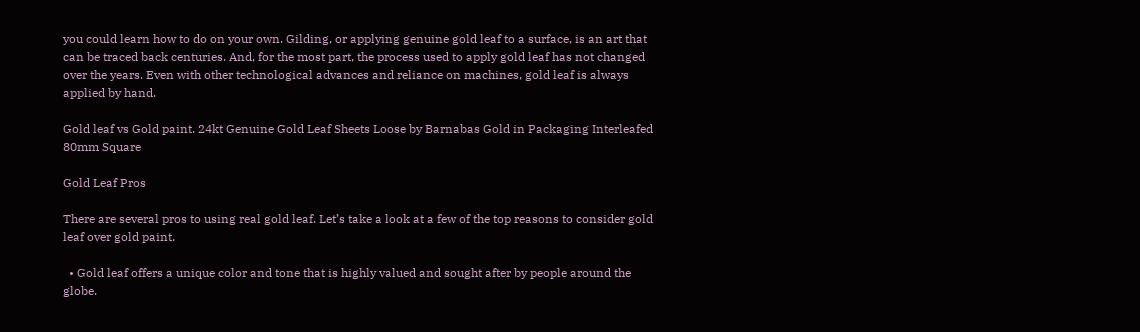you could learn how to do on your own. Gilding, or applying genuine gold leaf to a surface, is an art that can be traced back centuries. And, for the most part, the process used to apply gold leaf has not changed over the years. Even with other technological advances and reliance on machines, gold leaf is always applied by hand.

Gold leaf vs Gold paint. 24kt Genuine Gold Leaf Sheets Loose by Barnabas Gold in Packaging Interleafed 80mm Square

Gold Leaf Pros

There are several pros to using real gold leaf. Let’s take a look at a few of the top reasons to consider gold leaf over gold paint.

  • Gold leaf offers a unique color and tone that is highly valued and sought after by people around the globe.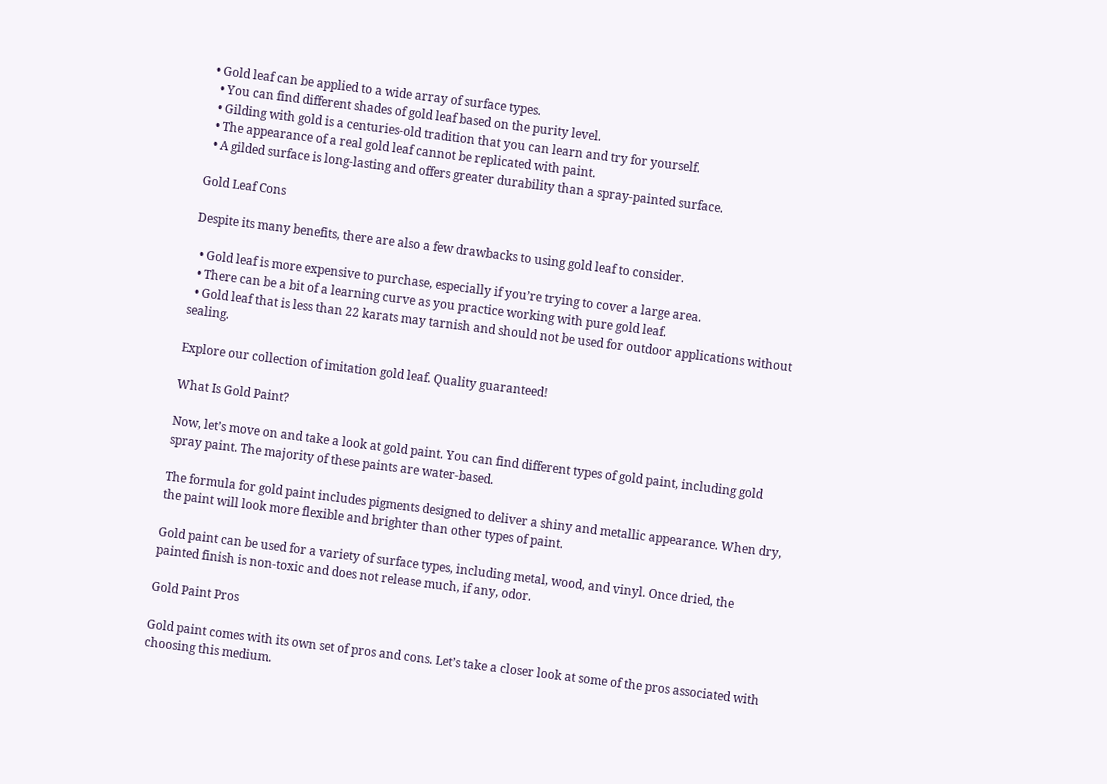• Gold leaf can be applied to a wide array of surface types.
  • You can find different shades of gold leaf based on the purity level.
  • Gilding with gold is a centuries-old tradition that you can learn and try for yourself.
  • The appearance of a real gold leaf cannot be replicated with paint.
  • A gilded surface is long-lasting and offers greater durability than a spray-painted surface.

Gold Leaf Cons

Despite its many benefits, there are also a few drawbacks to using gold leaf to consider.

  • Gold leaf is more expensive to purchase, especially if you’re trying to cover a large area.
  • There can be a bit of a learning curve as you practice working with pure gold leaf.
  • Gold leaf that is less than 22 karats may tarnish and should not be used for outdoor applications without sealing.

Explore our collection of imitation gold leaf. Quality guaranteed!

What Is Gold Paint?

Now, let’s move on and take a look at gold paint. You can find different types of gold paint, including gold spray paint. The majority of these paints are water-based.

The formula for gold paint includes pigments designed to deliver a shiny and metallic appearance. When dry, the paint will look more flexible and brighter than other types of paint.

Gold paint can be used for a variety of surface types, including metal, wood, and vinyl. Once dried, the painted finish is non-toxic and does not release much, if any, odor.

Gold Paint Pros

Gold paint comes with its own set of pros and cons. Let’s take a closer look at some of the pros associated with choosing this medium.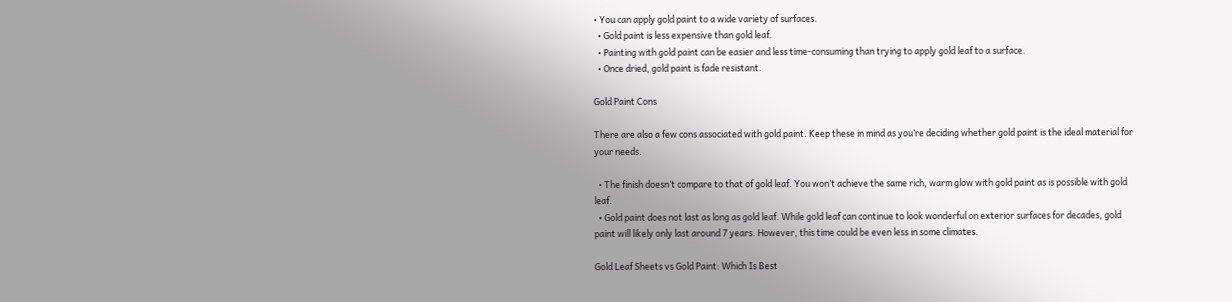• You can apply gold paint to a wide variety of surfaces.
  • Gold paint is less expensive than gold leaf.
  • Painting with gold paint can be easier and less time-consuming than trying to apply gold leaf to a surface.
  • Once dried, gold paint is fade resistant.

Gold Paint Cons

There are also a few cons associated with gold paint. Keep these in mind as you’re deciding whether gold paint is the ideal material for your needs.

  • The finish doesn’t compare to that of gold leaf. You won’t achieve the same rich, warm glow with gold paint as is possible with gold leaf.
  • Gold paint does not last as long as gold leaf. While gold leaf can continue to look wonderful on exterior surfaces for decades, gold paint will likely only last around 7 years. However, this time could be even less in some climates.

Gold Leaf Sheets vs Gold Paint: Which Is Best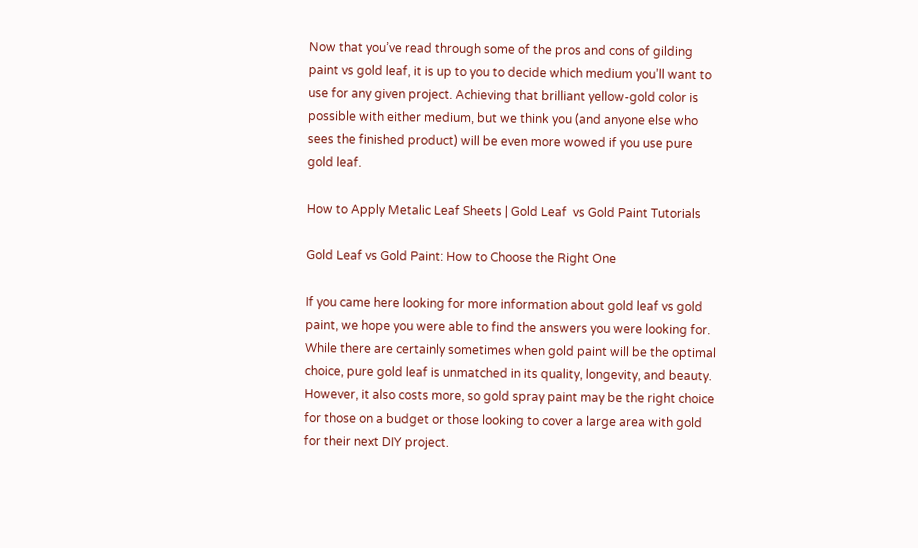Now that you’ve read through some of the pros and cons of gilding paint vs gold leaf, it is up to you to decide which medium you’ll want to use for any given project. Achieving that brilliant yellow-gold color is possible with either medium, but we think you (and anyone else who sees the finished product) will be even more wowed if you use pure gold leaf.

How to Apply Metalic Leaf Sheets | Gold Leaf  vs Gold Paint Tutorials

Gold Leaf vs Gold Paint: How to Choose the Right One

If you came here looking for more information about gold leaf vs gold paint, we hope you were able to find the answers you were looking for. While there are certainly sometimes when gold paint will be the optimal choice, pure gold leaf is unmatched in its quality, longevity, and beauty. However, it also costs more, so gold spray paint may be the right choice for those on a budget or those looking to cover a large area with gold for their next DIY project.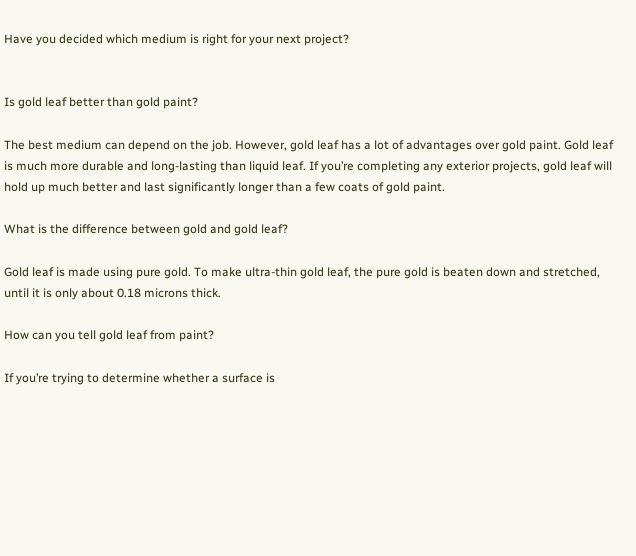Have you decided which medium is right for your next project?


Is gold leaf better than gold paint?

The best medium can depend on the job. However, gold leaf has a lot of advantages over gold paint. Gold leaf is much more durable and long-lasting than liquid leaf. If you’re completing any exterior projects, gold leaf will hold up much better and last significantly longer than a few coats of gold paint.

What is the difference between gold and gold leaf?

Gold leaf is made using pure gold. To make ultra-thin gold leaf, the pure gold is beaten down and stretched, until it is only about 0.18 microns thick.

How can you tell gold leaf from paint?

If you’re trying to determine whether a surface is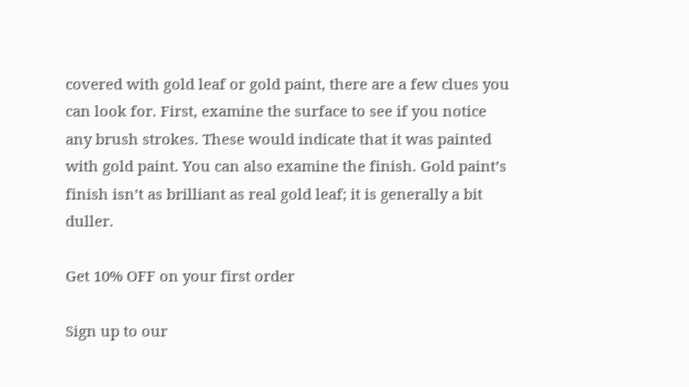covered with gold leaf or gold paint, there are a few clues you can look for. First, examine the surface to see if you notice any brush strokes. These would indicate that it was painted with gold paint. You can also examine the finish. Gold paint’s finish isn’t as brilliant as real gold leaf; it is generally a bit duller.

Get 10% OFF on your first order

Sign up to our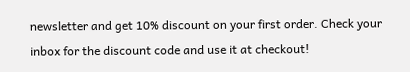newsletter and get 10% discount on your first order. Check your inbox for the discount code and use it at checkout!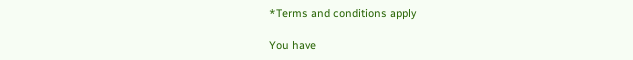*Terms and conditions apply

You have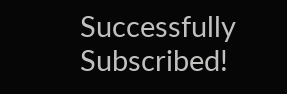Successfully Subscribed!